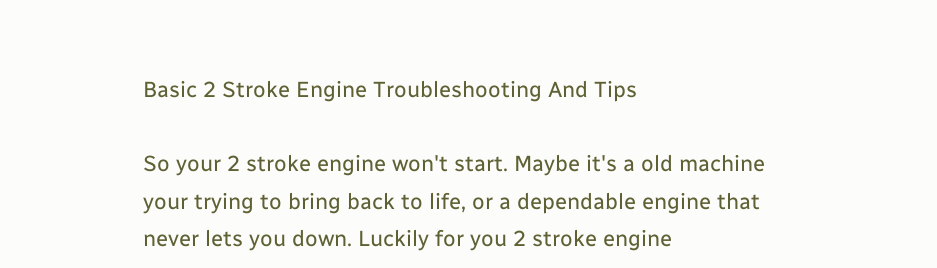Basic 2 Stroke Engine Troubleshooting And Tips

So your 2 stroke engine won't start. Maybe it's a old machine your trying to bring back to life, or a dependable engine that never lets you down. Luckily for you 2 stroke engine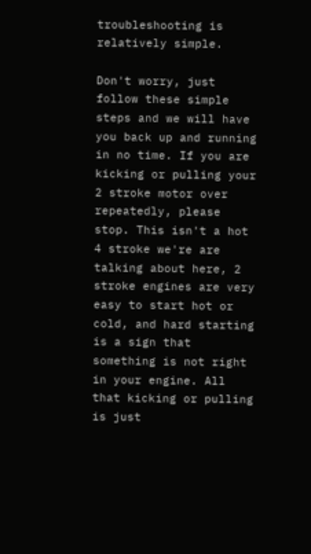troubleshooting is relatively simple.

Don't worry, just follow these simple steps and we will have you back up and running in no time. If you are kicking or pulling your 2 stroke motor over repeatedly, please stop. This isn't a hot 4 stroke we're are talking about here, 2 stroke engines are very easy to start hot or cold, and hard starting is a sign that something is not right in your engine. All that kicking or pulling is just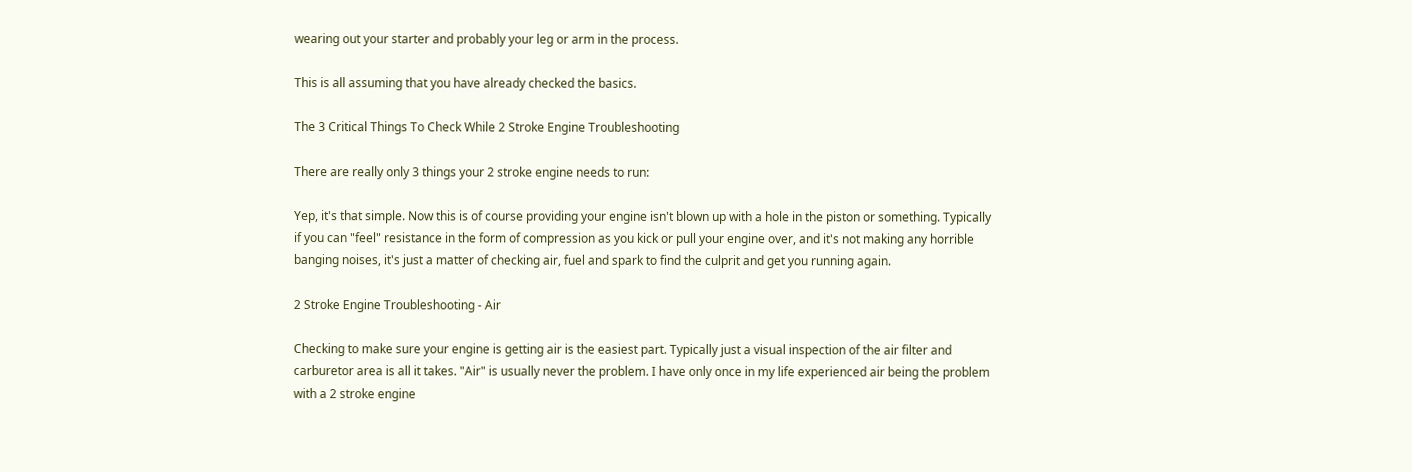wearing out your starter and probably your leg or arm in the process.

This is all assuming that you have already checked the basics.

The 3 Critical Things To Check While 2 Stroke Engine Troubleshooting

There are really only 3 things your 2 stroke engine needs to run:

Yep, it's that simple. Now this is of course providing your engine isn't blown up with a hole in the piston or something. Typically if you can "feel" resistance in the form of compression as you kick or pull your engine over, and it's not making any horrible banging noises, it's just a matter of checking air, fuel and spark to find the culprit and get you running again.

2 Stroke Engine Troubleshooting - Air

Checking to make sure your engine is getting air is the easiest part. Typically just a visual inspection of the air filter and carburetor area is all it takes. "Air" is usually never the problem. I have only once in my life experienced air being the problem with a 2 stroke engine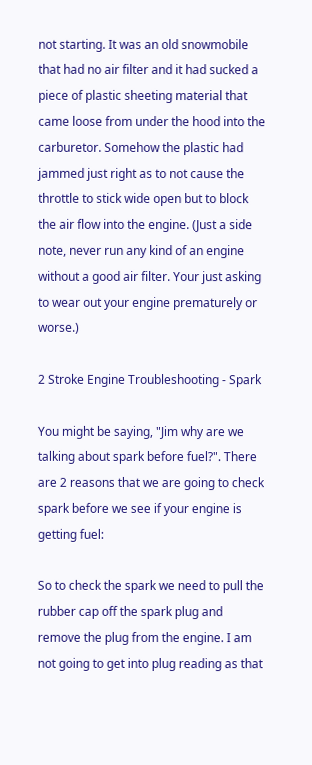not starting. It was an old snowmobile that had no air filter and it had sucked a piece of plastic sheeting material that came loose from under the hood into the carburetor. Somehow the plastic had jammed just right as to not cause the throttle to stick wide open but to block the air flow into the engine. (Just a side note, never run any kind of an engine without a good air filter. Your just asking to wear out your engine prematurely or worse.)

2 Stroke Engine Troubleshooting - Spark

You might be saying, "Jim why are we talking about spark before fuel?". There are 2 reasons that we are going to check spark before we see if your engine is getting fuel:

So to check the spark we need to pull the rubber cap off the spark plug and remove the plug from the engine. I am not going to get into plug reading as that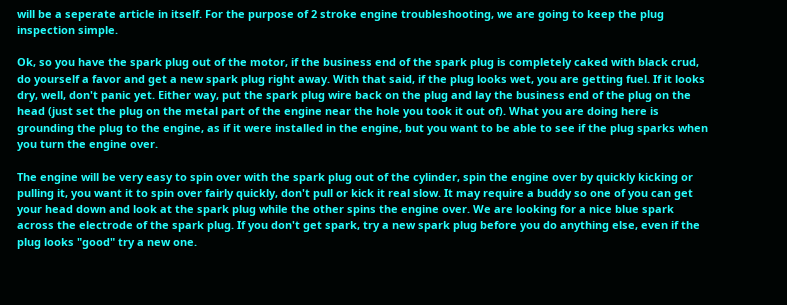will be a seperate article in itself. For the purpose of 2 stroke engine troubleshooting, we are going to keep the plug inspection simple.

Ok, so you have the spark plug out of the motor, if the business end of the spark plug is completely caked with black crud, do yourself a favor and get a new spark plug right away. With that said, if the plug looks wet, you are getting fuel. If it looks dry, well, don't panic yet. Either way, put the spark plug wire back on the plug and lay the business end of the plug on the head (just set the plug on the metal part of the engine near the hole you took it out of). What you are doing here is grounding the plug to the engine, as if it were installed in the engine, but you want to be able to see if the plug sparks when you turn the engine over.

The engine will be very easy to spin over with the spark plug out of the cylinder, spin the engine over by quickly kicking or pulling it, you want it to spin over fairly quickly, don't pull or kick it real slow. It may require a buddy so one of you can get your head down and look at the spark plug while the other spins the engine over. We are looking for a nice blue spark across the electrode of the spark plug. If you don't get spark, try a new spark plug before you do anything else, even if the plug looks "good" try a new one.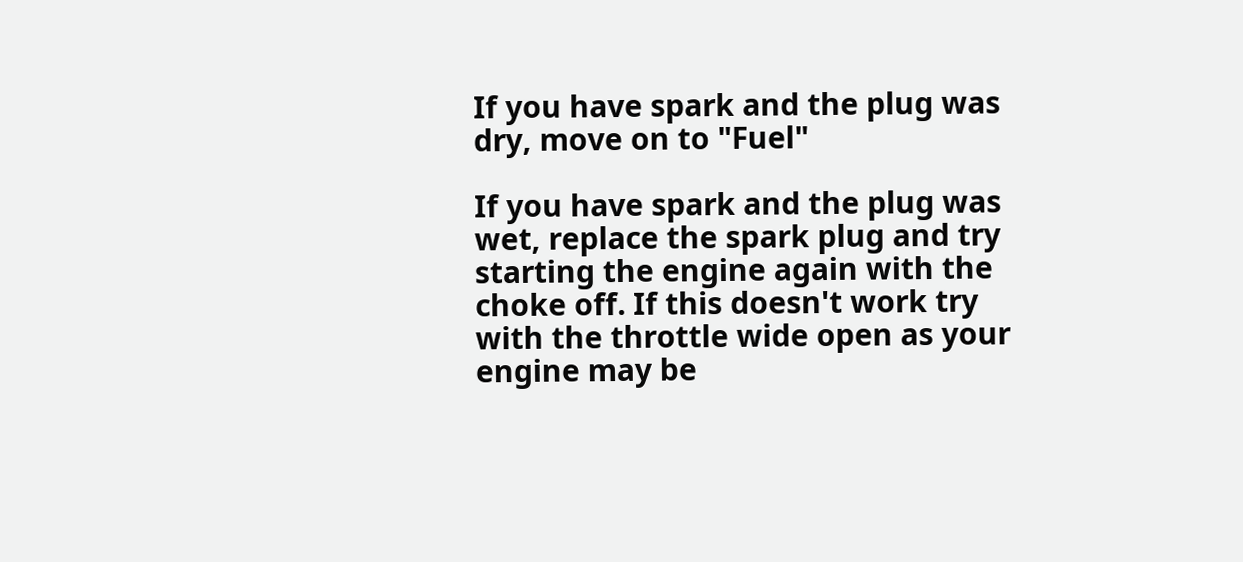If you have spark and the plug was dry, move on to "Fuel"

If you have spark and the plug was wet, replace the spark plug and try starting the engine again with the choke off. If this doesn't work try with the throttle wide open as your engine may be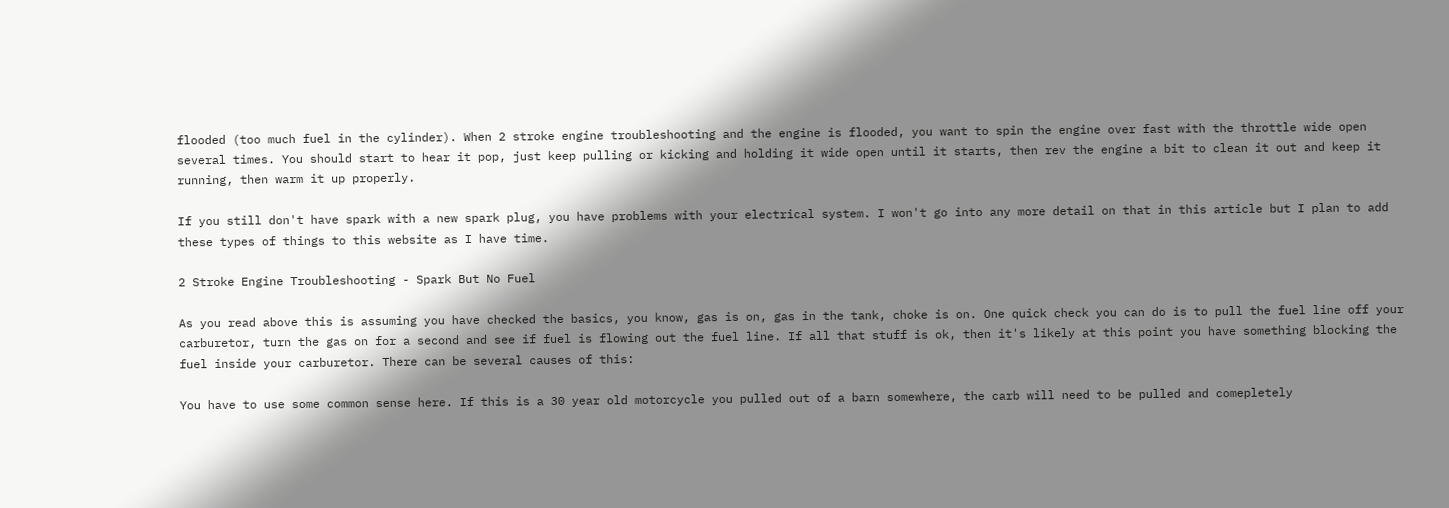flooded (too much fuel in the cylinder). When 2 stroke engine troubleshooting and the engine is flooded, you want to spin the engine over fast with the throttle wide open several times. You should start to hear it pop, just keep pulling or kicking and holding it wide open until it starts, then rev the engine a bit to clean it out and keep it running, then warm it up properly.

If you still don't have spark with a new spark plug, you have problems with your electrical system. I won't go into any more detail on that in this article but I plan to add these types of things to this website as I have time.

2 Stroke Engine Troubleshooting - Spark But No Fuel

As you read above this is assuming you have checked the basics, you know, gas is on, gas in the tank, choke is on. One quick check you can do is to pull the fuel line off your carburetor, turn the gas on for a second and see if fuel is flowing out the fuel line. If all that stuff is ok, then it's likely at this point you have something blocking the fuel inside your carburetor. There can be several causes of this:

You have to use some common sense here. If this is a 30 year old motorcycle you pulled out of a barn somewhere, the carb will need to be pulled and comepletely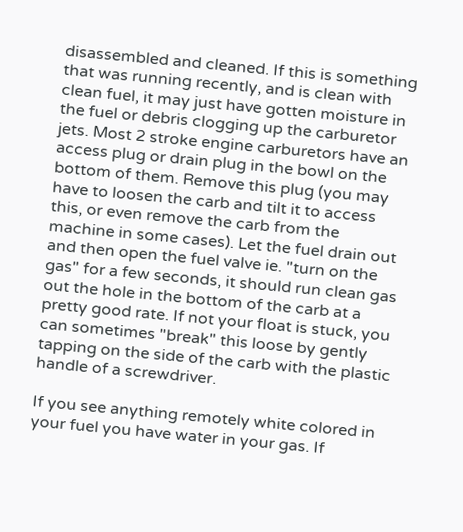disassembled and cleaned. If this is something that was running recently, and is clean with clean fuel, it may just have gotten moisture in the fuel or debris clogging up the carburetor jets. Most 2 stroke engine carburetors have an access plug or drain plug in the bowl on the bottom of them. Remove this plug (you may have to loosen the carb and tilt it to access this, or even remove the carb from the machine in some cases). Let the fuel drain out and then open the fuel valve ie. "turn on the gas" for a few seconds, it should run clean gas out the hole in the bottom of the carb at a pretty good rate. If not your float is stuck, you can sometimes "break" this loose by gently tapping on the side of the carb with the plastic handle of a screwdriver.

If you see anything remotely white colored in your fuel you have water in your gas. If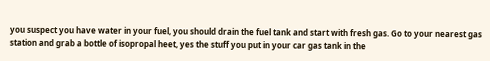you suspect you have water in your fuel, you should drain the fuel tank and start with fresh gas. Go to your nearest gas station and grab a bottle of isopropal heet, yes the stuff you put in your car gas tank in the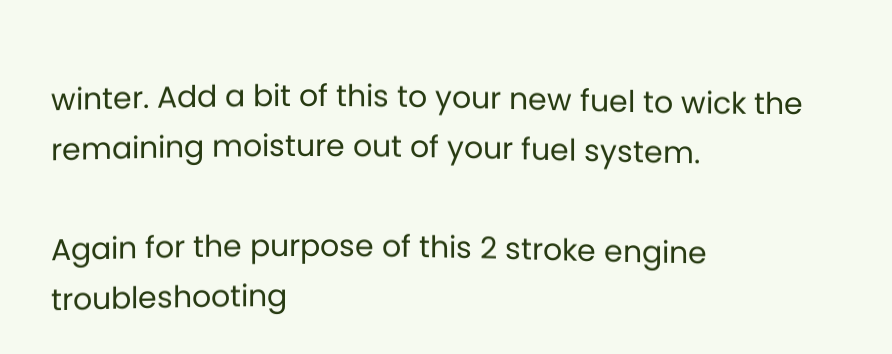winter. Add a bit of this to your new fuel to wick the remaining moisture out of your fuel system.

Again for the purpose of this 2 stroke engine troubleshooting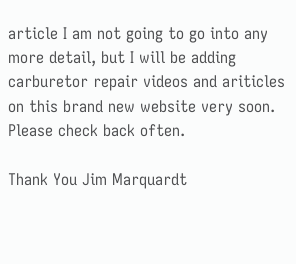article I am not going to go into any more detail, but I will be adding carburetor repair videos and ariticles on this brand new website very soon. Please check back often.

Thank You Jim Marquardt